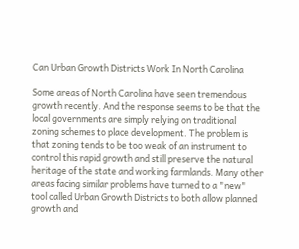Can Urban Growth Districts Work In North Carolina

Some areas of North Carolina have seen tremendous growth recently. And the response seems to be that the local governments are simply relying on traditional zoning schemes to place development. The problem is that zoning tends to be too weak of an instrument to control this rapid growth and still preserve the natural heritage of the state and working farmlands. Many other areas facing similar problems have turned to a "new" tool called Urban Growth Districts to both allow planned growth and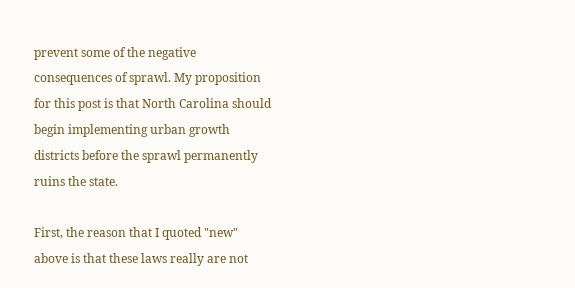prevent some of the negative consequences of sprawl. My proposition for this post is that North Carolina should begin implementing urban growth districts before the sprawl permanently ruins the state.

First, the reason that I quoted "new" above is that these laws really are not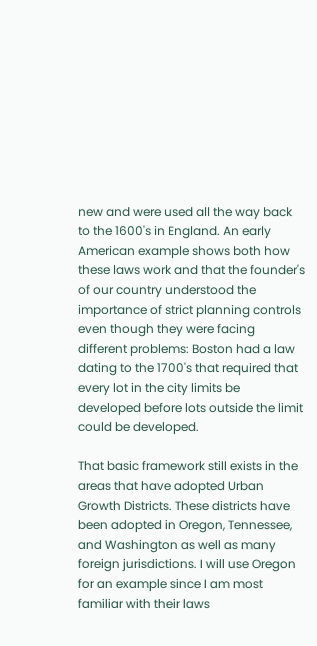new and were used all the way back to the 1600's in England. An early American example shows both how these laws work and that the founder's of our country understood the importance of strict planning controls even though they were facing different problems: Boston had a law dating to the 1700's that required that every lot in the city limits be developed before lots outside the limit could be developed.

That basic framework still exists in the areas that have adopted Urban Growth Districts. These districts have been adopted in Oregon, Tennessee, and Washington as well as many foreign jurisdictions. I will use Oregon for an example since I am most familiar with their laws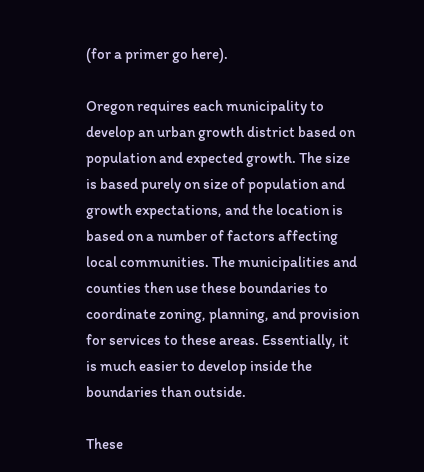(for a primer go here).

Oregon requires each municipality to develop an urban growth district based on population and expected growth. The size is based purely on size of population and growth expectations, and the location is based on a number of factors affecting local communities. The municipalities and counties then use these boundaries to coordinate zoning, planning, and provision for services to these areas. Essentially, it is much easier to develop inside the boundaries than outside.

These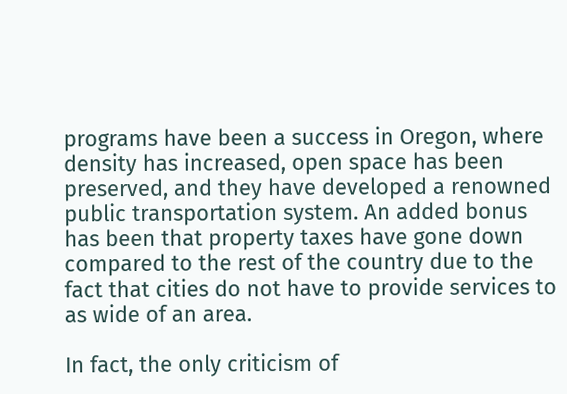programs have been a success in Oregon, where density has increased, open space has been preserved, and they have developed a renowned public transportation system. An added bonus has been that property taxes have gone down compared to the rest of the country due to the fact that cities do not have to provide services to as wide of an area.

In fact, the only criticism of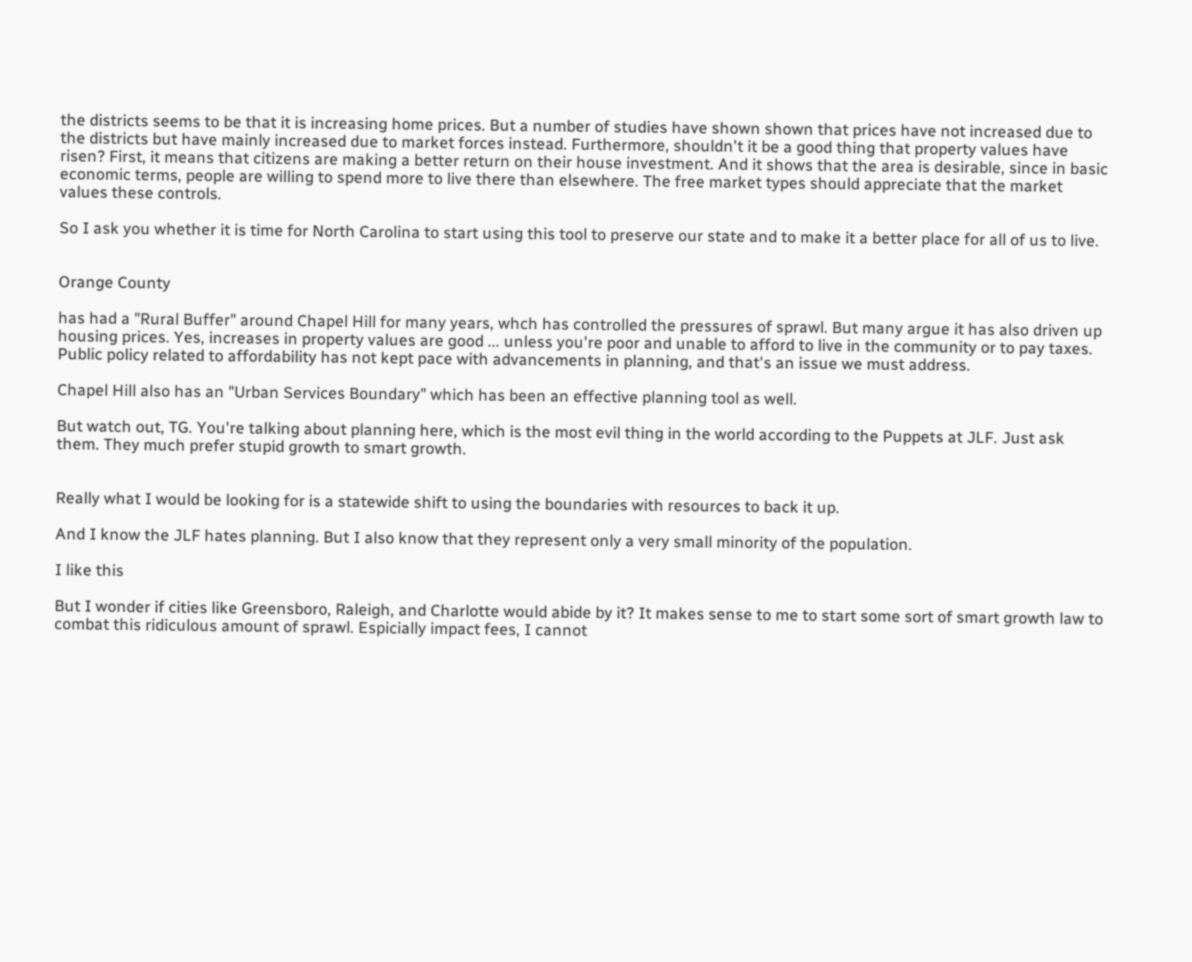the districts seems to be that it is increasing home prices. But a number of studies have shown shown that prices have not increased due to the districts but have mainly increased due to market forces instead. Furthermore, shouldn't it be a good thing that property values have risen? First, it means that citizens are making a better return on their house investment. And it shows that the area is desirable, since in basic economic terms, people are willing to spend more to live there than elsewhere. The free market types should appreciate that the market values these controls.

So I ask you whether it is time for North Carolina to start using this tool to preserve our state and to make it a better place for all of us to live.


Orange County

has had a "Rural Buffer" around Chapel Hill for many years, whch has controlled the pressures of sprawl. But many argue it has also driven up housing prices. Yes, increases in property values are good ... unless you're poor and unable to afford to live in the community or to pay taxes. Public policy related to affordability has not kept pace with advancements in planning, and that's an issue we must address.

Chapel Hill also has an "Urban Services Boundary" which has been an effective planning tool as well.

But watch out, TG. You're talking about planning here, which is the most evil thing in the world according to the Puppets at JLF. Just ask them. They much prefer stupid growth to smart growth.


Really what I would be looking for is a statewide shift to using the boundaries with resources to back it up.

And I know the JLF hates planning. But I also know that they represent only a very small minority of the population.

I like this

But I wonder if cities like Greensboro, Raleigh, and Charlotte would abide by it? It makes sense to me to start some sort of smart growth law to combat this ridiculous amount of sprawl. Espicially impact fees, I cannot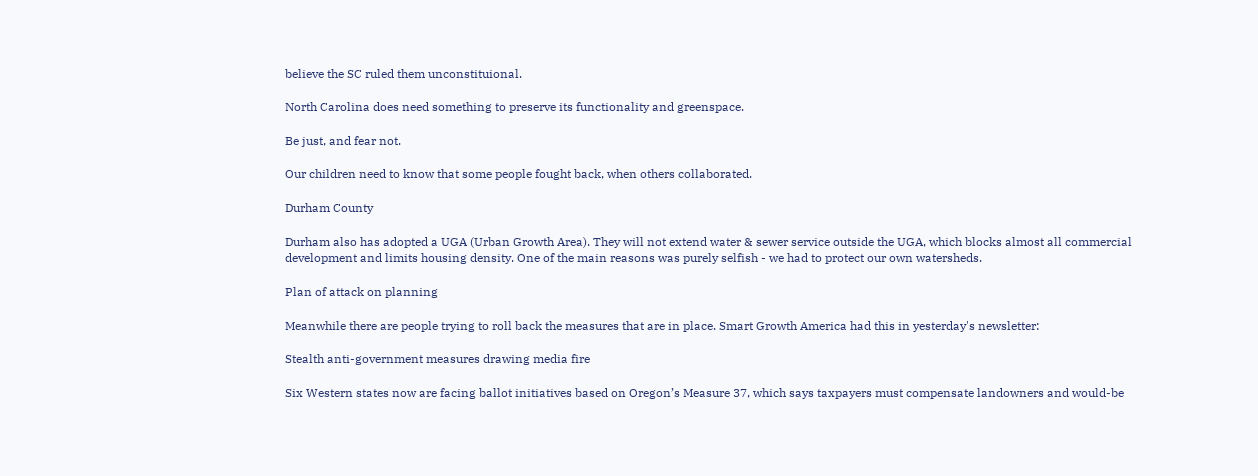believe the SC ruled them unconstituional.

North Carolina does need something to preserve its functionality and greenspace.

Be just, and fear not.

Our children need to know that some people fought back, when others collaborated.

Durham County

Durham also has adopted a UGA (Urban Growth Area). They will not extend water & sewer service outside the UGA, which blocks almost all commercial development and limits housing density. One of the main reasons was purely selfish - we had to protect our own watersheds.

Plan of attack on planning

Meanwhile there are people trying to roll back the measures that are in place. Smart Growth America had this in yesterday's newsletter:

Stealth anti-government measures drawing media fire

Six Western states now are facing ballot initiatives based on Oregon’s Measure 37, which says taxpayers must compensate landowners and would-be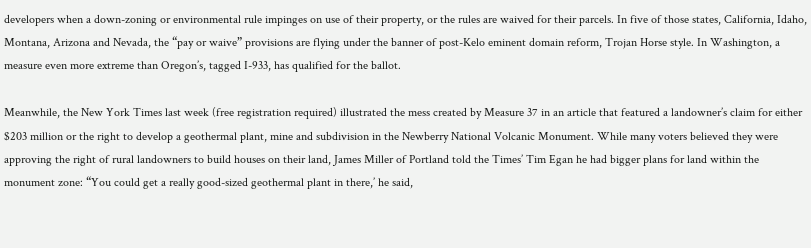developers when a down-zoning or environmental rule impinges on use of their property, or the rules are waived for their parcels. In five of those states, California, Idaho, Montana, Arizona and Nevada, the “pay or waive” provisions are flying under the banner of post-Kelo eminent domain reform, Trojan Horse style. In Washington, a measure even more extreme than Oregon’s, tagged I-933, has qualified for the ballot.

Meanwhile, the New York Times last week (free registration required) illustrated the mess created by Measure 37 in an article that featured a landowner’s claim for either $203 million or the right to develop a geothermal plant, mine and subdivision in the Newberry National Volcanic Monument. While many voters believed they were approving the right of rural landowners to build houses on their land, James Miller of Portland told the Times’ Tim Egan he had bigger plans for land within the monument zone: “You could get a really good-sized geothermal plant in there,’ he said,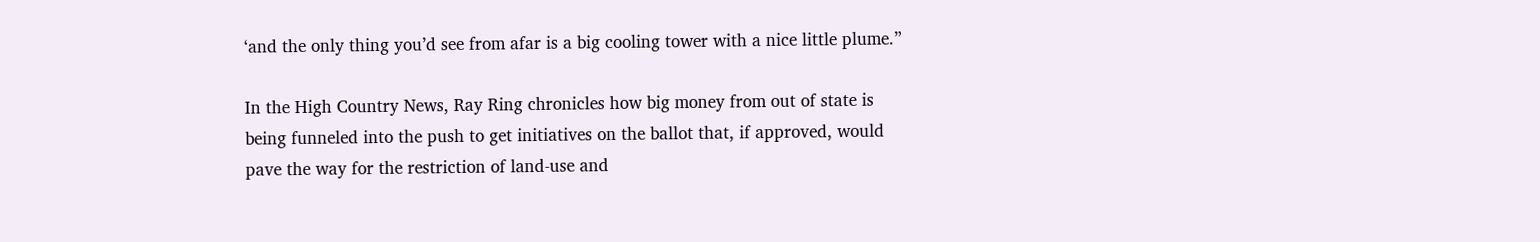‘and the only thing you’d see from afar is a big cooling tower with a nice little plume.”

In the High Country News, Ray Ring chronicles how big money from out of state is being funneled into the push to get initiatives on the ballot that, if approved, would pave the way for the restriction of land-use and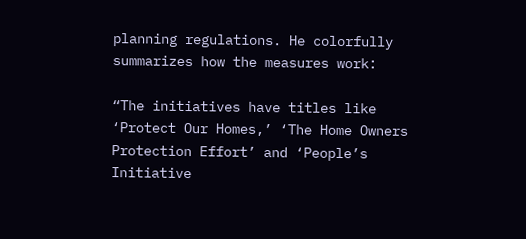planning regulations. He colorfully summarizes how the measures work:

“The initiatives have titles like ‘Protect Our Homes,’ ‘The Home Owners Protection Effort’ and ‘People’s Initiative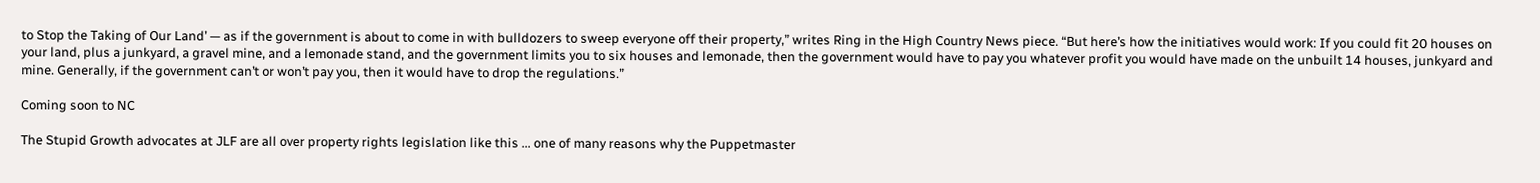to Stop the Taking of Our Land’ — as if the government is about to come in with bulldozers to sweep everyone off their property,” writes Ring in the High Country News piece. “But here’s how the initiatives would work: If you could fit 20 houses on your land, plus a junkyard, a gravel mine, and a lemonade stand, and the government limits you to six houses and lemonade, then the government would have to pay you whatever profit you would have made on the unbuilt 14 houses, junkyard and mine. Generally, if the government can’t or won’t pay you, then it would have to drop the regulations.”

Coming soon to NC

The Stupid Growth advocates at JLF are all over property rights legislation like this ... one of many reasons why the Puppetmaster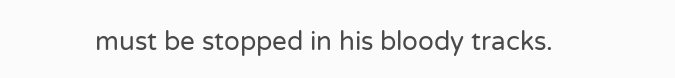must be stopped in his bloody tracks.